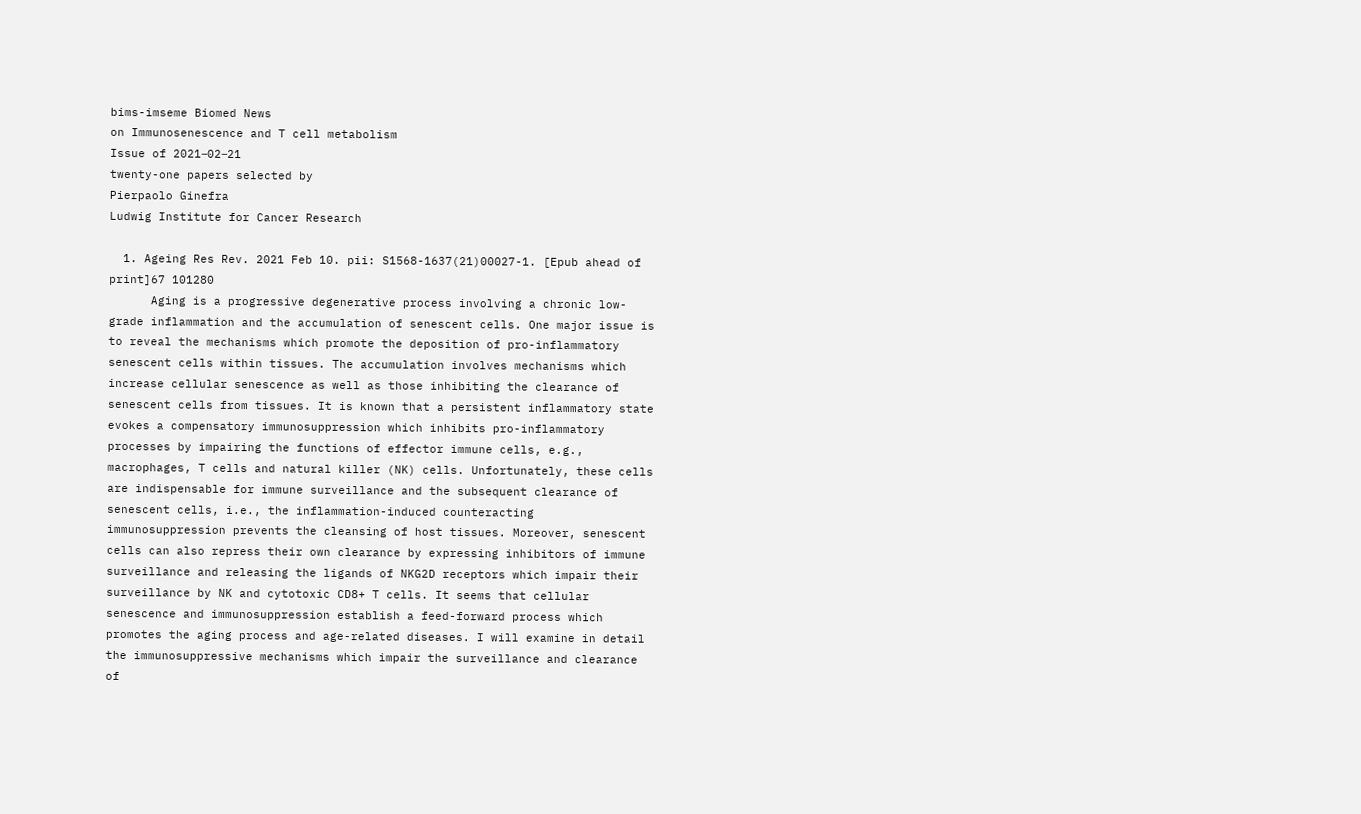bims-imseme Biomed News
on Immunosenescence and T cell metabolism
Issue of 2021‒02‒21
twenty-one papers selected by
Pierpaolo Ginefra
Ludwig Institute for Cancer Research

  1. Ageing Res Rev. 2021 Feb 10. pii: S1568-1637(21)00027-1. [Epub ahead of print]67 101280
      Aging is a progressive degenerative process involving a chronic low-grade inflammation and the accumulation of senescent cells. One major issue is to reveal the mechanisms which promote the deposition of pro-inflammatory senescent cells within tissues. The accumulation involves mechanisms which increase cellular senescence as well as those inhibiting the clearance of senescent cells from tissues. It is known that a persistent inflammatory state evokes a compensatory immunosuppression which inhibits pro-inflammatory processes by impairing the functions of effector immune cells, e.g., macrophages, T cells and natural killer (NK) cells. Unfortunately, these cells are indispensable for immune surveillance and the subsequent clearance of senescent cells, i.e., the inflammation-induced counteracting immunosuppression prevents the cleansing of host tissues. Moreover, senescent cells can also repress their own clearance by expressing inhibitors of immune surveillance and releasing the ligands of NKG2D receptors which impair their surveillance by NK and cytotoxic CD8+ T cells. It seems that cellular senescence and immunosuppression establish a feed-forward process which promotes the aging process and age-related diseases. I will examine in detail the immunosuppressive mechanisms which impair the surveillance and clearance of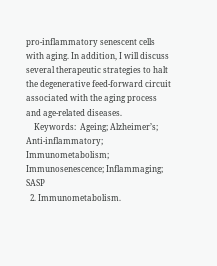pro-inflammatory senescent cells with aging. In addition, I will discuss several therapeutic strategies to halt the degenerative feed-forward circuit associated with the aging process and age-related diseases.
    Keywords:  Ageing; Alzheimer’s; Anti-inflammatory; Immunometabolism; Immunosenescence; Inflammaging; SASP
  2. Immunometabolism.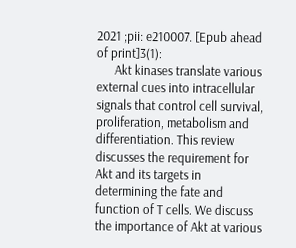2021 ;pii: e210007. [Epub ahead of print]3(1):
      Akt kinases translate various external cues into intracellular signals that control cell survival, proliferation, metabolism and differentiation. This review discusses the requirement for Akt and its targets in determining the fate and function of T cells. We discuss the importance of Akt at various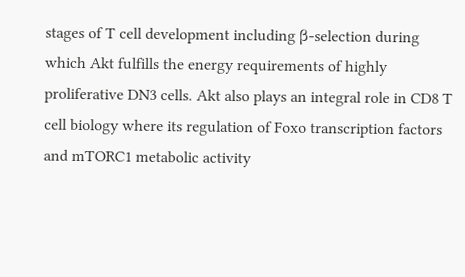stages of T cell development including β-selection during which Akt fulfills the energy requirements of highly proliferative DN3 cells. Akt also plays an integral role in CD8 T cell biology where its regulation of Foxo transcription factors and mTORC1 metabolic activity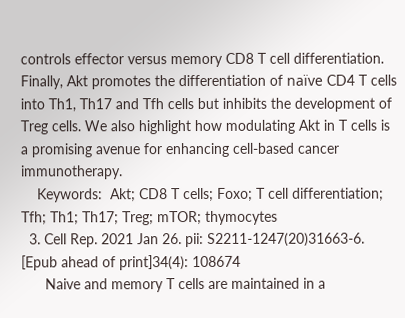controls effector versus memory CD8 T cell differentiation. Finally, Akt promotes the differentiation of naïve CD4 T cells into Th1, Th17 and Tfh cells but inhibits the development of Treg cells. We also highlight how modulating Akt in T cells is a promising avenue for enhancing cell-based cancer immunotherapy.
    Keywords:  Akt; CD8 T cells; Foxo; T cell differentiation; Tfh; Th1; Th17; Treg; mTOR; thymocytes
  3. Cell Rep. 2021 Jan 26. pii: S2211-1247(20)31663-6. [Epub ahead of print]34(4): 108674
      Naive and memory T cells are maintained in a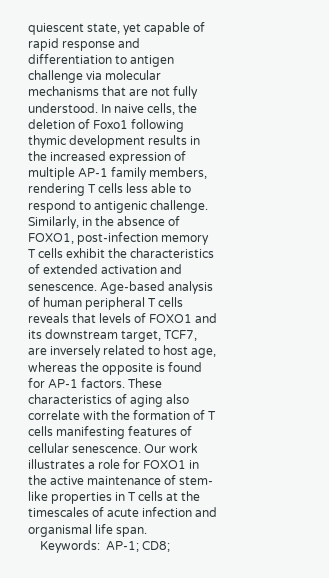quiescent state, yet capable of rapid response and differentiation to antigen challenge via molecular mechanisms that are not fully understood. In naive cells, the deletion of Foxo1 following thymic development results in the increased expression of multiple AP-1 family members, rendering T cells less able to respond to antigenic challenge. Similarly, in the absence of FOXO1, post-infection memory T cells exhibit the characteristics of extended activation and senescence. Age-based analysis of human peripheral T cells reveals that levels of FOXO1 and its downstream target, TCF7, are inversely related to host age, whereas the opposite is found for AP-1 factors. These characteristics of aging also correlate with the formation of T cells manifesting features of cellular senescence. Our work illustrates a role for FOXO1 in the active maintenance of stem-like properties in T cells at the timescales of acute infection and organismal life span.
    Keywords:  AP-1; CD8;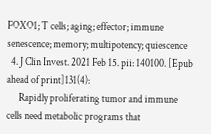FOXO1; T cells; aging; effector; immune senescence; memory; multipotency; quiescence
  4. J Clin Invest. 2021 Feb 15. pii: 140100. [Epub ahead of print]131(4):
      Rapidly proliferating tumor and immune cells need metabolic programs that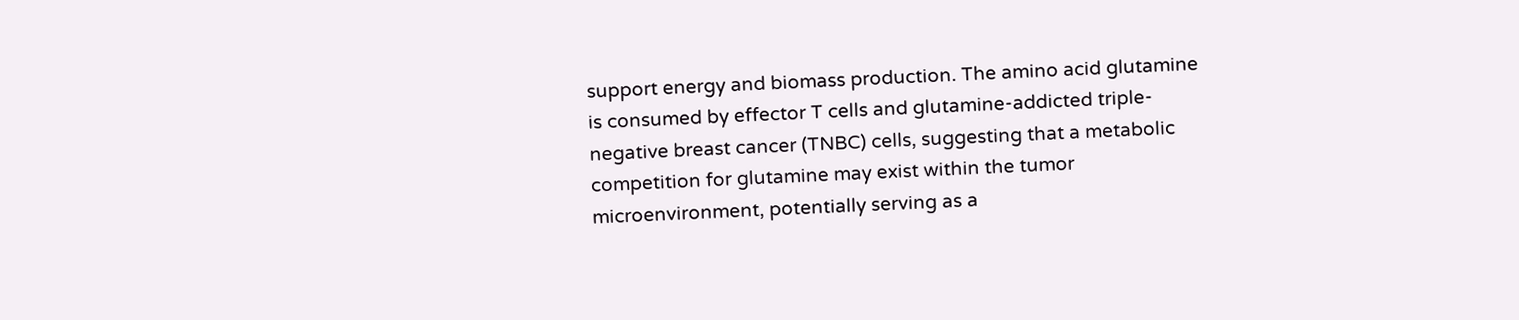support energy and biomass production. The amino acid glutamine is consumed by effector T cells and glutamine-addicted triple-negative breast cancer (TNBC) cells, suggesting that a metabolic competition for glutamine may exist within the tumor microenvironment, potentially serving as a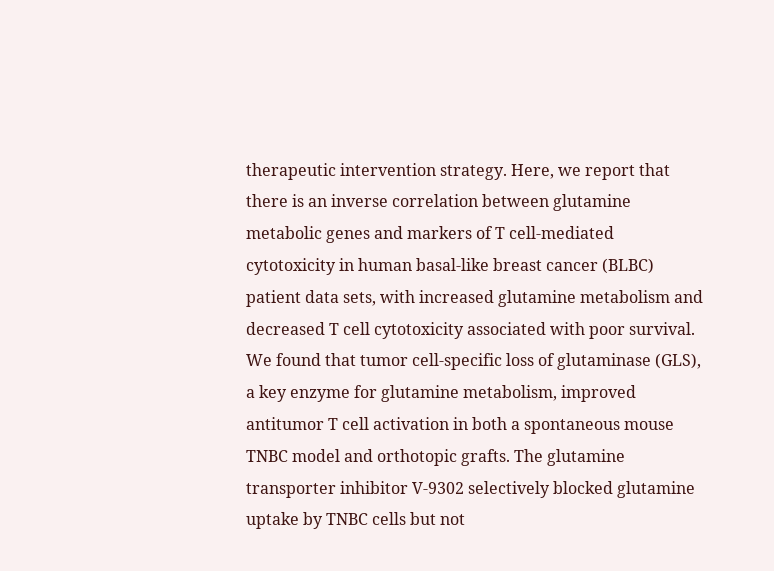therapeutic intervention strategy. Here, we report that there is an inverse correlation between glutamine metabolic genes and markers of T cell-mediated cytotoxicity in human basal-like breast cancer (BLBC) patient data sets, with increased glutamine metabolism and decreased T cell cytotoxicity associated with poor survival. We found that tumor cell-specific loss of glutaminase (GLS), a key enzyme for glutamine metabolism, improved antitumor T cell activation in both a spontaneous mouse TNBC model and orthotopic grafts. The glutamine transporter inhibitor V-9302 selectively blocked glutamine uptake by TNBC cells but not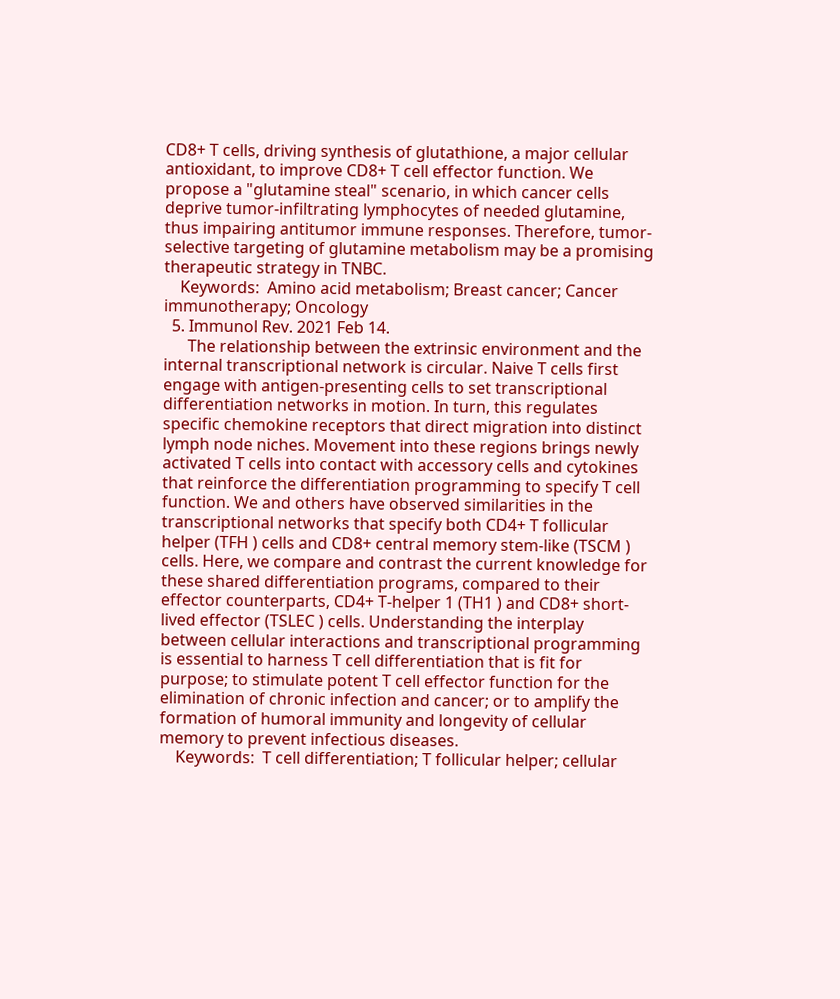CD8+ T cells, driving synthesis of glutathione, a major cellular antioxidant, to improve CD8+ T cell effector function. We propose a "glutamine steal" scenario, in which cancer cells deprive tumor-infiltrating lymphocytes of needed glutamine, thus impairing antitumor immune responses. Therefore, tumor-selective targeting of glutamine metabolism may be a promising therapeutic strategy in TNBC.
    Keywords:  Amino acid metabolism; Breast cancer; Cancer immunotherapy; Oncology
  5. Immunol Rev. 2021 Feb 14.
      The relationship between the extrinsic environment and the internal transcriptional network is circular. Naive T cells first engage with antigen-presenting cells to set transcriptional differentiation networks in motion. In turn, this regulates specific chemokine receptors that direct migration into distinct lymph node niches. Movement into these regions brings newly activated T cells into contact with accessory cells and cytokines that reinforce the differentiation programming to specify T cell function. We and others have observed similarities in the transcriptional networks that specify both CD4+ T follicular helper (TFH ) cells and CD8+ central memory stem-like (TSCM ) cells. Here, we compare and contrast the current knowledge for these shared differentiation programs, compared to their effector counterparts, CD4+ T-helper 1 (TH1 ) and CD8+ short-lived effector (TSLEC ) cells. Understanding the interplay between cellular interactions and transcriptional programming is essential to harness T cell differentiation that is fit for purpose; to stimulate potent T cell effector function for the elimination of chronic infection and cancer; or to amplify the formation of humoral immunity and longevity of cellular memory to prevent infectious diseases.
    Keywords:  T cell differentiation; T follicular helper; cellular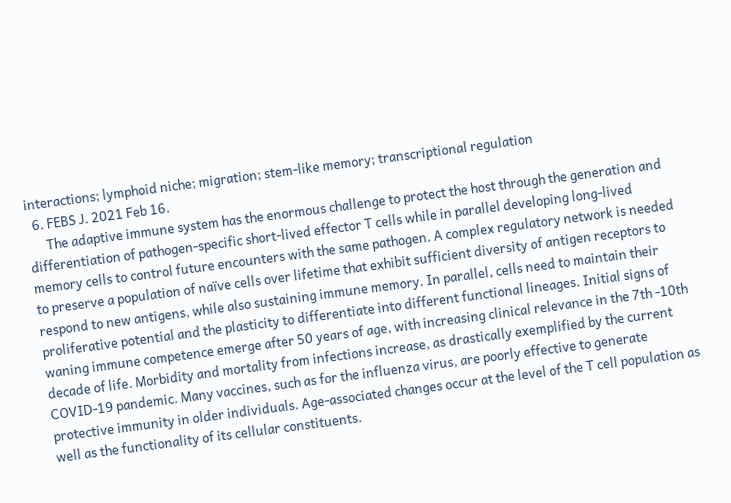interactions; lymphoid niche; migration; stem-like memory; transcriptional regulation
  6. FEBS J. 2021 Feb 16.
      The adaptive immune system has the enormous challenge to protect the host through the generation and differentiation of pathogen-specific short-lived effector T cells while in parallel developing long-lived memory cells to control future encounters with the same pathogen. A complex regulatory network is needed to preserve a population of naïve cells over lifetime that exhibit sufficient diversity of antigen receptors to respond to new antigens, while also sustaining immune memory. In parallel, cells need to maintain their proliferative potential and the plasticity to differentiate into different functional lineages. Initial signs of waning immune competence emerge after 50 years of age, with increasing clinical relevance in the 7th -10th decade of life. Morbidity and mortality from infections increase, as drastically exemplified by the current COVID-19 pandemic. Many vaccines, such as for the influenza virus, are poorly effective to generate protective immunity in older individuals. Age-associated changes occur at the level of the T cell population as well as the functionality of its cellular constituents.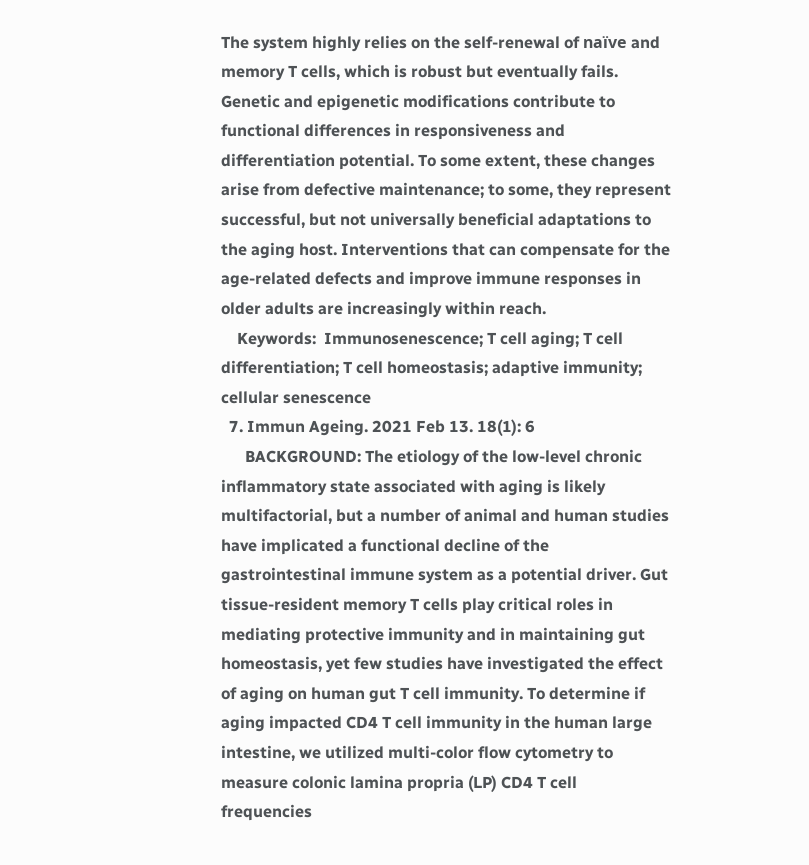The system highly relies on the self-renewal of naïve and memory T cells, which is robust but eventually fails. Genetic and epigenetic modifications contribute to functional differences in responsiveness and differentiation potential. To some extent, these changes arise from defective maintenance; to some, they represent successful, but not universally beneficial adaptations to the aging host. Interventions that can compensate for the age-related defects and improve immune responses in older adults are increasingly within reach.
    Keywords:  Immunosenescence; T cell aging; T cell differentiation; T cell homeostasis; adaptive immunity; cellular senescence
  7. Immun Ageing. 2021 Feb 13. 18(1): 6
      BACKGROUND: The etiology of the low-level chronic inflammatory state associated with aging is likely multifactorial, but a number of animal and human studies have implicated a functional decline of the gastrointestinal immune system as a potential driver. Gut tissue-resident memory T cells play critical roles in mediating protective immunity and in maintaining gut homeostasis, yet few studies have investigated the effect of aging on human gut T cell immunity. To determine if aging impacted CD4 T cell immunity in the human large intestine, we utilized multi-color flow cytometry to measure colonic lamina propria (LP) CD4 T cell frequencies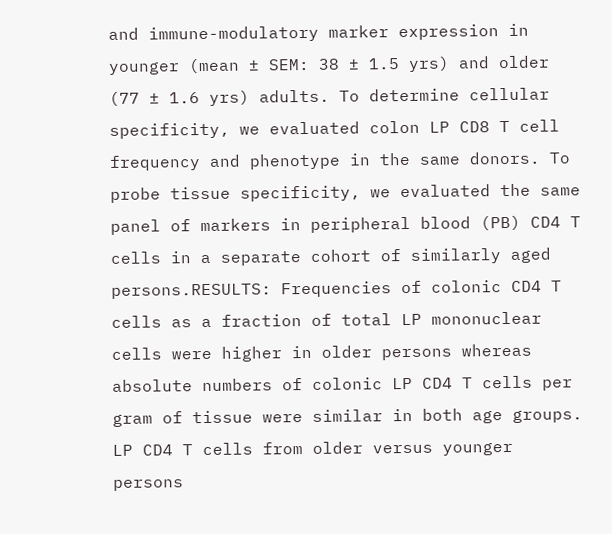and immune-modulatory marker expression in younger (mean ± SEM: 38 ± 1.5 yrs) and older (77 ± 1.6 yrs) adults. To determine cellular specificity, we evaluated colon LP CD8 T cell frequency and phenotype in the same donors. To probe tissue specificity, we evaluated the same panel of markers in peripheral blood (PB) CD4 T cells in a separate cohort of similarly aged persons.RESULTS: Frequencies of colonic CD4 T cells as a fraction of total LP mononuclear cells were higher in older persons whereas absolute numbers of colonic LP CD4 T cells per gram of tissue were similar in both age groups. LP CD4 T cells from older versus younger persons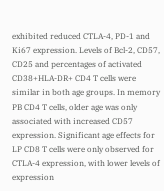exhibited reduced CTLA-4, PD-1 and Ki67 expression. Levels of Bcl-2, CD57, CD25 and percentages of activated CD38+HLA-DR+ CD4 T cells were similar in both age groups. In memory PB CD4 T cells, older age was only associated with increased CD57 expression. Significant age effects for LP CD8 T cells were only observed for CTLA-4 expression, with lower levels of expression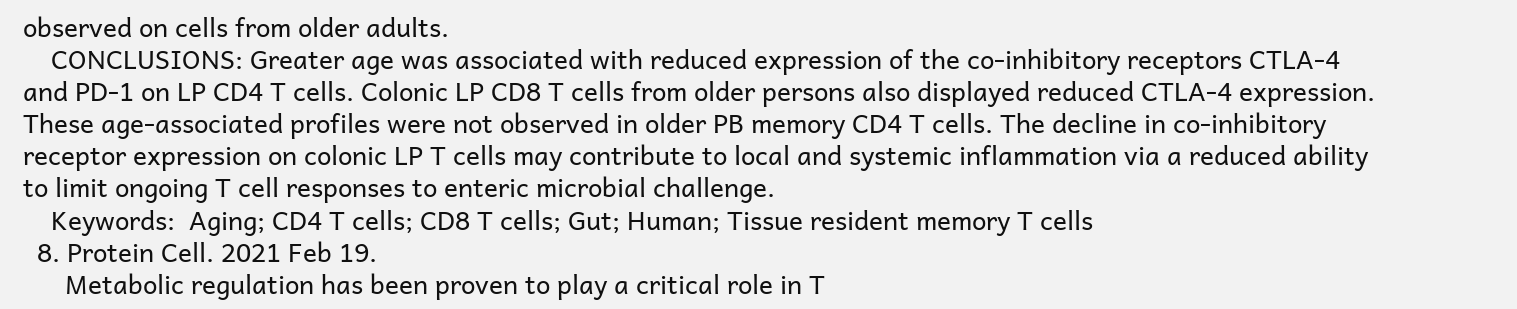observed on cells from older adults.
    CONCLUSIONS: Greater age was associated with reduced expression of the co-inhibitory receptors CTLA-4 and PD-1 on LP CD4 T cells. Colonic LP CD8 T cells from older persons also displayed reduced CTLA-4 expression. These age-associated profiles were not observed in older PB memory CD4 T cells. The decline in co-inhibitory receptor expression on colonic LP T cells may contribute to local and systemic inflammation via a reduced ability to limit ongoing T cell responses to enteric microbial challenge.
    Keywords:  Aging; CD4 T cells; CD8 T cells; Gut; Human; Tissue resident memory T cells
  8. Protein Cell. 2021 Feb 19.
      Metabolic regulation has been proven to play a critical role in T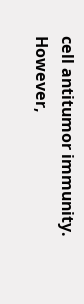cell antitumor immunity. However,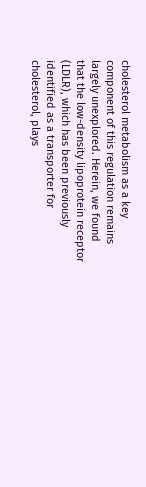cholesterol metabolism as a key component of this regulation remains largely unexplored. Herein, we found that the low-density lipoprotein receptor (LDLR), which has been previously identified as a transporter for cholesterol, plays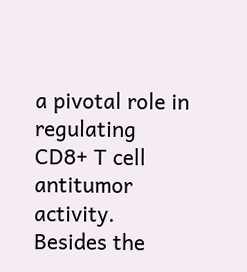a pivotal role in regulating CD8+ T cell antitumor activity. Besides the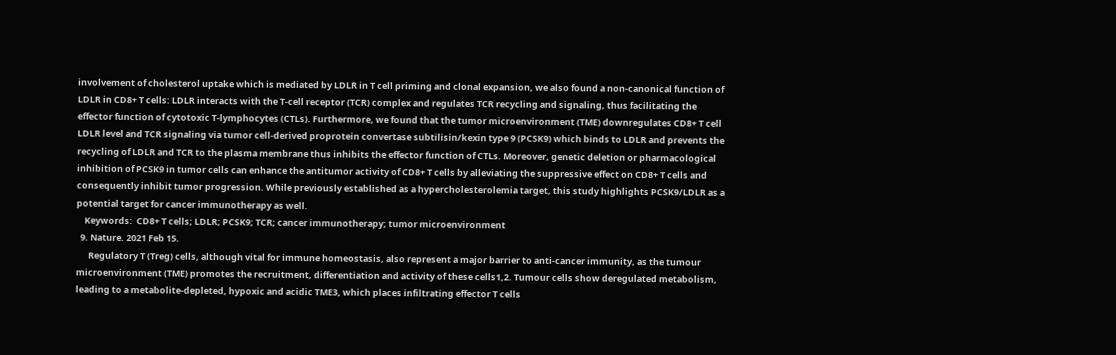involvement of cholesterol uptake which is mediated by LDLR in T cell priming and clonal expansion, we also found a non-canonical function of LDLR in CD8+ T cells: LDLR interacts with the T-cell receptor (TCR) complex and regulates TCR recycling and signaling, thus facilitating the effector function of cytotoxic T-lymphocytes (CTLs). Furthermore, we found that the tumor microenvironment (TME) downregulates CD8+ T cell LDLR level and TCR signaling via tumor cell-derived proprotein convertase subtilisin/kexin type 9 (PCSK9) which binds to LDLR and prevents the recycling of LDLR and TCR to the plasma membrane thus inhibits the effector function of CTLs. Moreover, genetic deletion or pharmacological inhibition of PCSK9 in tumor cells can enhance the antitumor activity of CD8+ T cells by alleviating the suppressive effect on CD8+ T cells and consequently inhibit tumor progression. While previously established as a hypercholesterolemia target, this study highlights PCSK9/LDLR as a potential target for cancer immunotherapy as well.
    Keywords:  CD8+ T cells; LDLR; PCSK9; TCR; cancer immunotherapy; tumor microenvironment
  9. Nature. 2021 Feb 15.
      Regulatory T (Treg) cells, although vital for immune homeostasis, also represent a major barrier to anti-cancer immunity, as the tumour microenvironment (TME) promotes the recruitment, differentiation and activity of these cells1,2. Tumour cells show deregulated metabolism, leading to a metabolite-depleted, hypoxic and acidic TME3, which places infiltrating effector T cells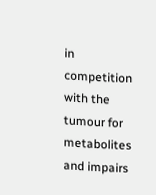in competition with the tumour for metabolites and impairs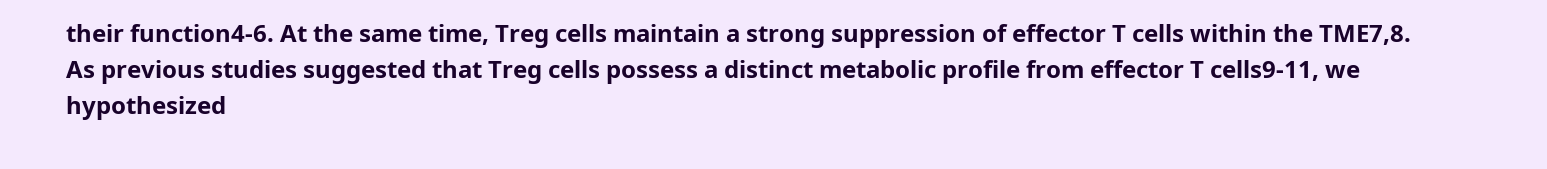their function4-6. At the same time, Treg cells maintain a strong suppression of effector T cells within the TME7,8. As previous studies suggested that Treg cells possess a distinct metabolic profile from effector T cells9-11, we hypothesized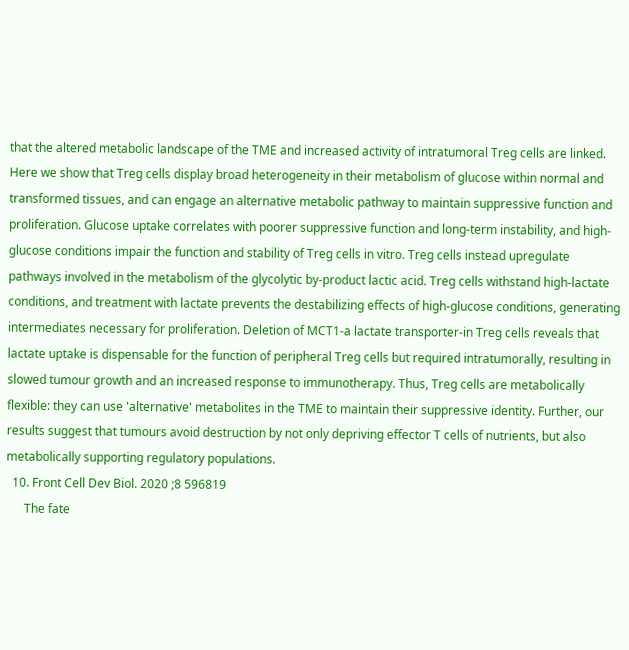that the altered metabolic landscape of the TME and increased activity of intratumoral Treg cells are linked. Here we show that Treg cells display broad heterogeneity in their metabolism of glucose within normal and transformed tissues, and can engage an alternative metabolic pathway to maintain suppressive function and proliferation. Glucose uptake correlates with poorer suppressive function and long-term instability, and high-glucose conditions impair the function and stability of Treg cells in vitro. Treg cells instead upregulate pathways involved in the metabolism of the glycolytic by-product lactic acid. Treg cells withstand high-lactate conditions, and treatment with lactate prevents the destabilizing effects of high-glucose conditions, generating intermediates necessary for proliferation. Deletion of MCT1-a lactate transporter-in Treg cells reveals that lactate uptake is dispensable for the function of peripheral Treg cells but required intratumorally, resulting in slowed tumour growth and an increased response to immunotherapy. Thus, Treg cells are metabolically flexible: they can use 'alternative' metabolites in the TME to maintain their suppressive identity. Further, our results suggest that tumours avoid destruction by not only depriving effector T cells of nutrients, but also metabolically supporting regulatory populations.
  10. Front Cell Dev Biol. 2020 ;8 596819
      The fate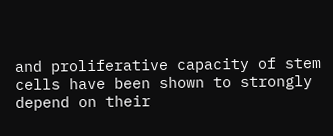and proliferative capacity of stem cells have been shown to strongly depend on their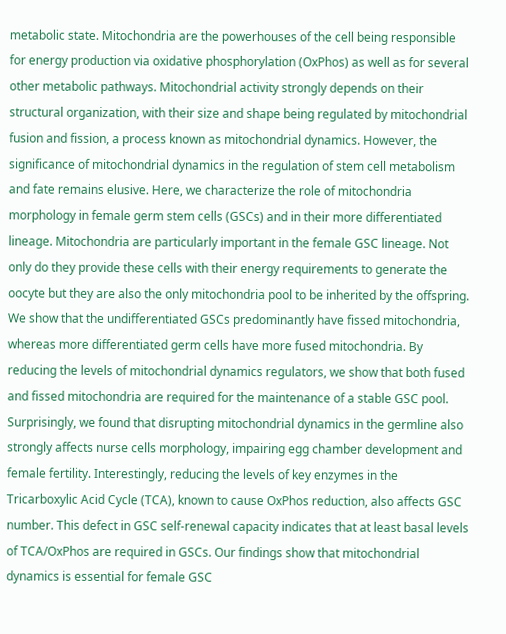metabolic state. Mitochondria are the powerhouses of the cell being responsible for energy production via oxidative phosphorylation (OxPhos) as well as for several other metabolic pathways. Mitochondrial activity strongly depends on their structural organization, with their size and shape being regulated by mitochondrial fusion and fission, a process known as mitochondrial dynamics. However, the significance of mitochondrial dynamics in the regulation of stem cell metabolism and fate remains elusive. Here, we characterize the role of mitochondria morphology in female germ stem cells (GSCs) and in their more differentiated lineage. Mitochondria are particularly important in the female GSC lineage. Not only do they provide these cells with their energy requirements to generate the oocyte but they are also the only mitochondria pool to be inherited by the offspring. We show that the undifferentiated GSCs predominantly have fissed mitochondria, whereas more differentiated germ cells have more fused mitochondria. By reducing the levels of mitochondrial dynamics regulators, we show that both fused and fissed mitochondria are required for the maintenance of a stable GSC pool. Surprisingly, we found that disrupting mitochondrial dynamics in the germline also strongly affects nurse cells morphology, impairing egg chamber development and female fertility. Interestingly, reducing the levels of key enzymes in the Tricarboxylic Acid Cycle (TCA), known to cause OxPhos reduction, also affects GSC number. This defect in GSC self-renewal capacity indicates that at least basal levels of TCA/OxPhos are required in GSCs. Our findings show that mitochondrial dynamics is essential for female GSC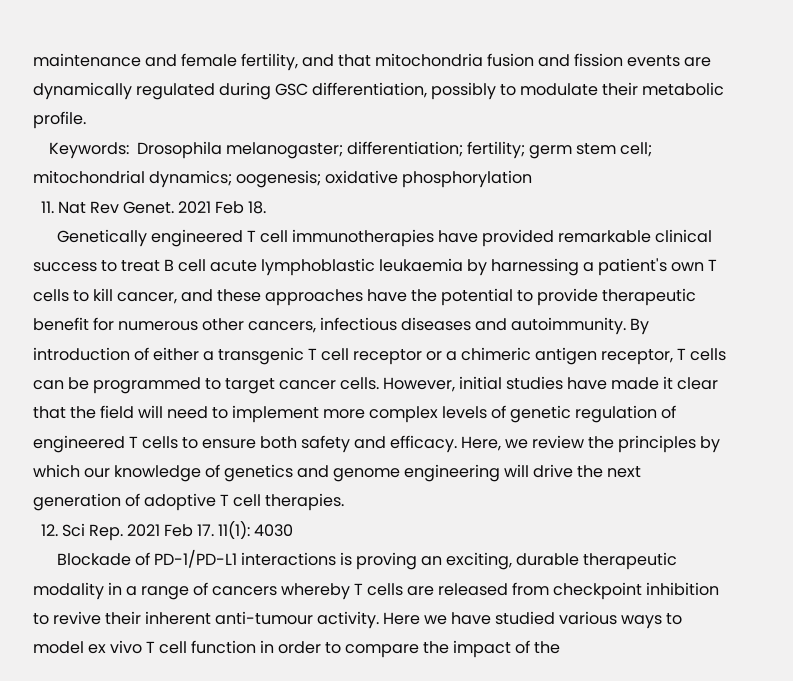maintenance and female fertility, and that mitochondria fusion and fission events are dynamically regulated during GSC differentiation, possibly to modulate their metabolic profile.
    Keywords:  Drosophila melanogaster; differentiation; fertility; germ stem cell; mitochondrial dynamics; oogenesis; oxidative phosphorylation
  11. Nat Rev Genet. 2021 Feb 18.
      Genetically engineered T cell immunotherapies have provided remarkable clinical success to treat B cell acute lymphoblastic leukaemia by harnessing a patient's own T cells to kill cancer, and these approaches have the potential to provide therapeutic benefit for numerous other cancers, infectious diseases and autoimmunity. By introduction of either a transgenic T cell receptor or a chimeric antigen receptor, T cells can be programmed to target cancer cells. However, initial studies have made it clear that the field will need to implement more complex levels of genetic regulation of engineered T cells to ensure both safety and efficacy. Here, we review the principles by which our knowledge of genetics and genome engineering will drive the next generation of adoptive T cell therapies.
  12. Sci Rep. 2021 Feb 17. 11(1): 4030
      Blockade of PD-1/PD-L1 interactions is proving an exciting, durable therapeutic modality in a range of cancers whereby T cells are released from checkpoint inhibition to revive their inherent anti-tumour activity. Here we have studied various ways to model ex vivo T cell function in order to compare the impact of the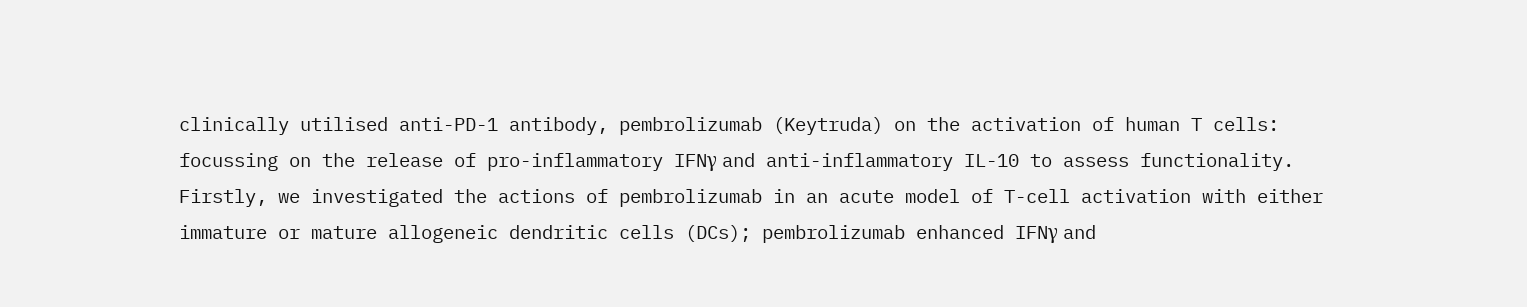clinically utilised anti-PD-1 antibody, pembrolizumab (Keytruda) on the activation of human T cells: focussing on the release of pro-inflammatory IFNγ and anti-inflammatory IL-10 to assess functionality. Firstly, we investigated the actions of pembrolizumab in an acute model of T-cell activation with either immature or mature allogeneic dendritic cells (DCs); pembrolizumab enhanced IFNγ and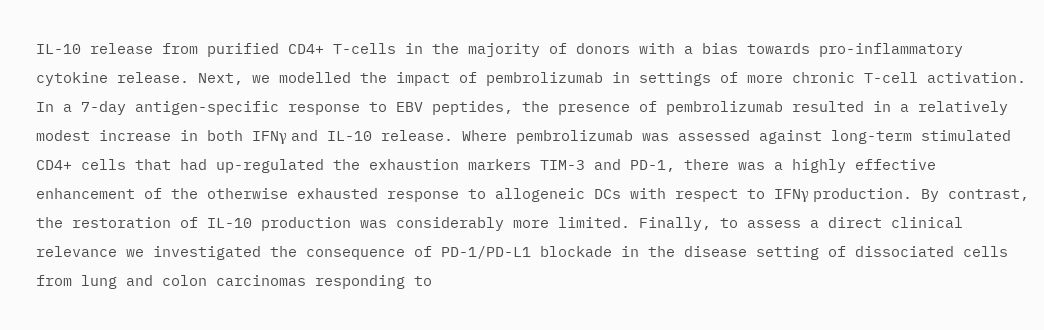IL-10 release from purified CD4+ T-cells in the majority of donors with a bias towards pro-inflammatory cytokine release. Next, we modelled the impact of pembrolizumab in settings of more chronic T-cell activation. In a 7-day antigen-specific response to EBV peptides, the presence of pembrolizumab resulted in a relatively modest increase in both IFNγ and IL-10 release. Where pembrolizumab was assessed against long-term stimulated CD4+ cells that had up-regulated the exhaustion markers TIM-3 and PD-1, there was a highly effective enhancement of the otherwise exhausted response to allogeneic DCs with respect to IFNγ production. By contrast, the restoration of IL-10 production was considerably more limited. Finally, to assess a direct clinical relevance we investigated the consequence of PD-1/PD-L1 blockade in the disease setting of dissociated cells from lung and colon carcinomas responding to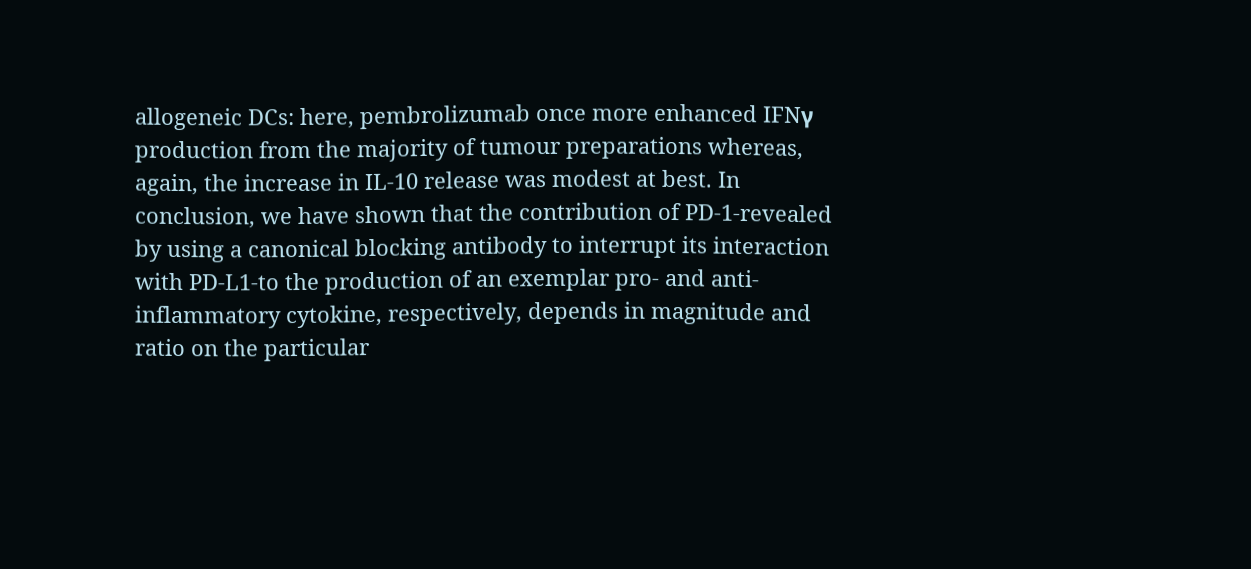allogeneic DCs: here, pembrolizumab once more enhanced IFNγ production from the majority of tumour preparations whereas, again, the increase in IL-10 release was modest at best. In conclusion, we have shown that the contribution of PD-1-revealed by using a canonical blocking antibody to interrupt its interaction with PD-L1-to the production of an exemplar pro- and anti-inflammatory cytokine, respectively, depends in magnitude and ratio on the particular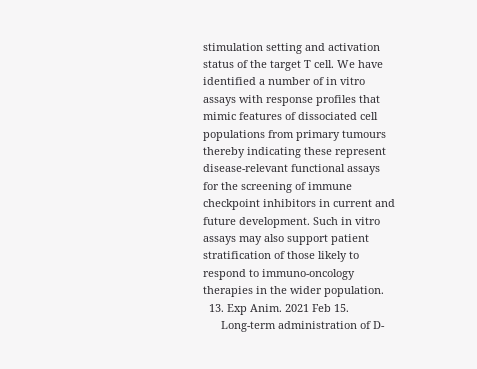stimulation setting and activation status of the target T cell. We have identified a number of in vitro assays with response profiles that mimic features of dissociated cell populations from primary tumours thereby indicating these represent disease-relevant functional assays for the screening of immune checkpoint inhibitors in current and future development. Such in vitro assays may also support patient stratification of those likely to respond to immuno-oncology therapies in the wider population.
  13. Exp Anim. 2021 Feb 15.
      Long-term administration of D-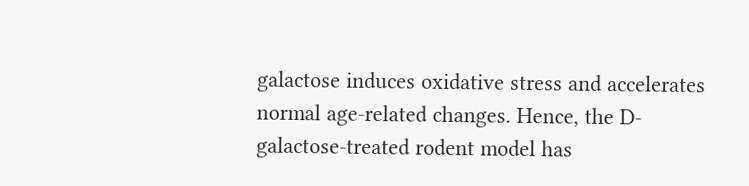galactose induces oxidative stress and accelerates normal age-related changes. Hence, the D-galactose-treated rodent model has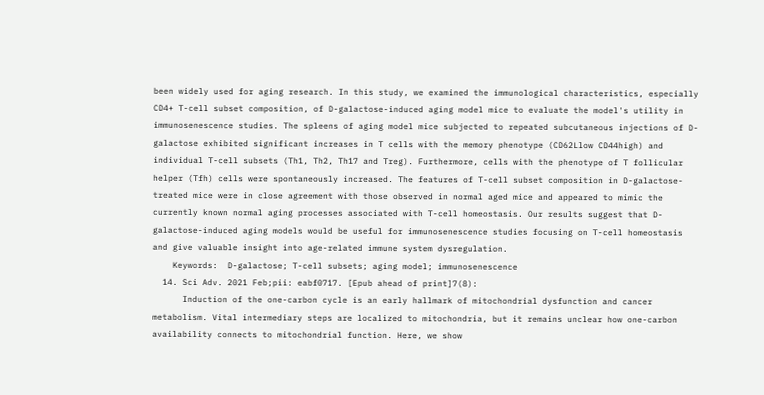been widely used for aging research. In this study, we examined the immunological characteristics, especially CD4+ T-cell subset composition, of D-galactose-induced aging model mice to evaluate the model's utility in immunosenescence studies. The spleens of aging model mice subjected to repeated subcutaneous injections of D-galactose exhibited significant increases in T cells with the memory phenotype (CD62Llow CD44high) and individual T-cell subsets (Th1, Th2, Th17 and Treg). Furthermore, cells with the phenotype of T follicular helper (Tfh) cells were spontaneously increased. The features of T-cell subset composition in D-galactose-treated mice were in close agreement with those observed in normal aged mice and appeared to mimic the currently known normal aging processes associated with T-cell homeostasis. Our results suggest that D-galactose-induced aging models would be useful for immunosenescence studies focusing on T-cell homeostasis and give valuable insight into age-related immune system dysregulation.
    Keywords:  D-galactose; T-cell subsets; aging model; immunosenescence
  14. Sci Adv. 2021 Feb;pii: eabf0717. [Epub ahead of print]7(8):
      Induction of the one-carbon cycle is an early hallmark of mitochondrial dysfunction and cancer metabolism. Vital intermediary steps are localized to mitochondria, but it remains unclear how one-carbon availability connects to mitochondrial function. Here, we show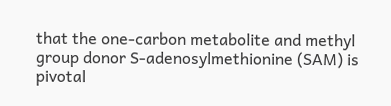that the one-carbon metabolite and methyl group donor S-adenosylmethionine (SAM) is pivotal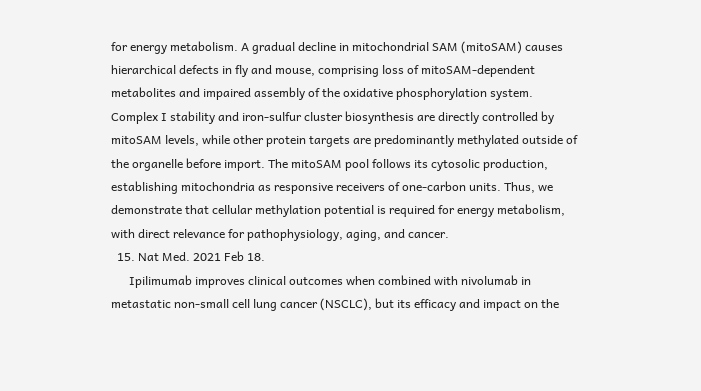for energy metabolism. A gradual decline in mitochondrial SAM (mitoSAM) causes hierarchical defects in fly and mouse, comprising loss of mitoSAM-dependent metabolites and impaired assembly of the oxidative phosphorylation system. Complex I stability and iron-sulfur cluster biosynthesis are directly controlled by mitoSAM levels, while other protein targets are predominantly methylated outside of the organelle before import. The mitoSAM pool follows its cytosolic production, establishing mitochondria as responsive receivers of one-carbon units. Thus, we demonstrate that cellular methylation potential is required for energy metabolism, with direct relevance for pathophysiology, aging, and cancer.
  15. Nat Med. 2021 Feb 18.
      Ipilimumab improves clinical outcomes when combined with nivolumab in metastatic non-small cell lung cancer (NSCLC), but its efficacy and impact on the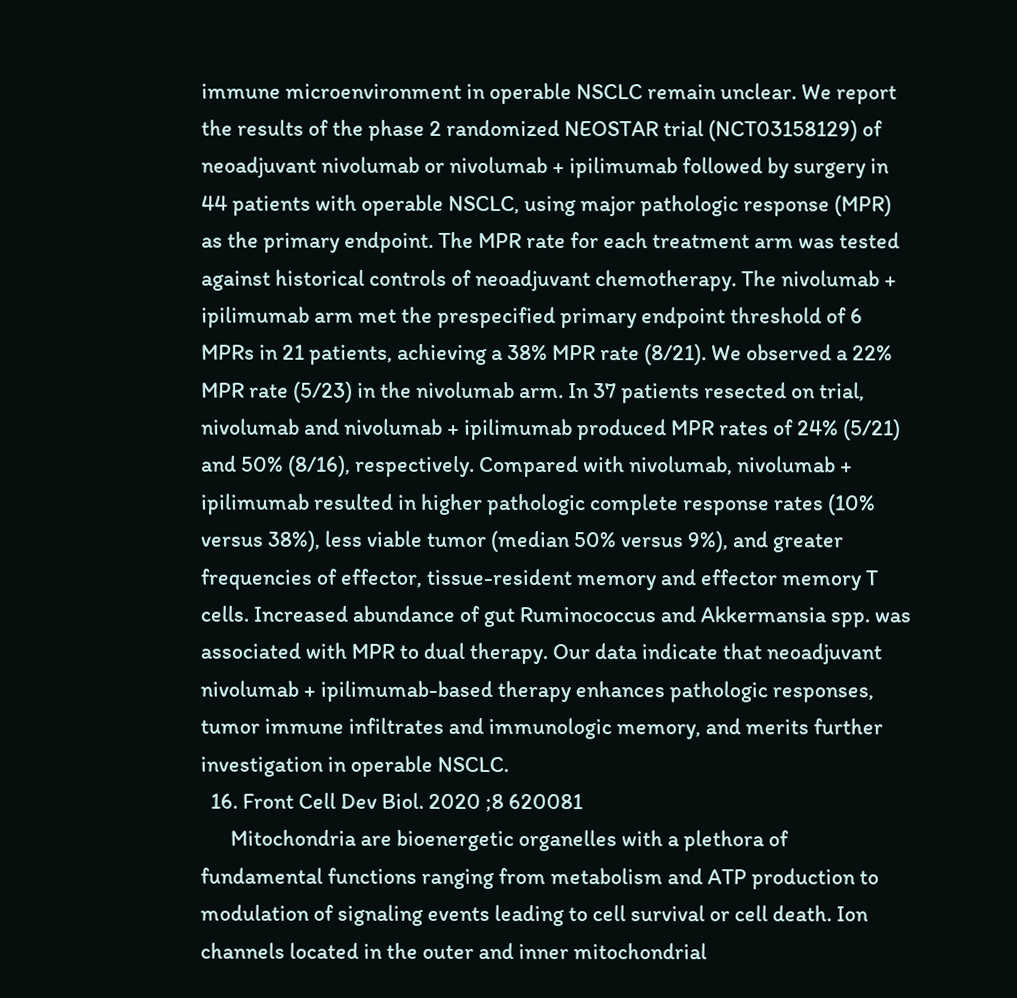immune microenvironment in operable NSCLC remain unclear. We report the results of the phase 2 randomized NEOSTAR trial (NCT03158129) of neoadjuvant nivolumab or nivolumab + ipilimumab followed by surgery in 44 patients with operable NSCLC, using major pathologic response (MPR) as the primary endpoint. The MPR rate for each treatment arm was tested against historical controls of neoadjuvant chemotherapy. The nivolumab + ipilimumab arm met the prespecified primary endpoint threshold of 6 MPRs in 21 patients, achieving a 38% MPR rate (8/21). We observed a 22% MPR rate (5/23) in the nivolumab arm. In 37 patients resected on trial, nivolumab and nivolumab + ipilimumab produced MPR rates of 24% (5/21) and 50% (8/16), respectively. Compared with nivolumab, nivolumab + ipilimumab resulted in higher pathologic complete response rates (10% versus 38%), less viable tumor (median 50% versus 9%), and greater frequencies of effector, tissue-resident memory and effector memory T cells. Increased abundance of gut Ruminococcus and Akkermansia spp. was associated with MPR to dual therapy. Our data indicate that neoadjuvant nivolumab + ipilimumab-based therapy enhances pathologic responses, tumor immune infiltrates and immunologic memory, and merits further investigation in operable NSCLC.
  16. Front Cell Dev Biol. 2020 ;8 620081
      Mitochondria are bioenergetic organelles with a plethora of fundamental functions ranging from metabolism and ATP production to modulation of signaling events leading to cell survival or cell death. Ion channels located in the outer and inner mitochondrial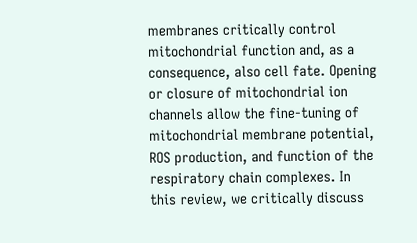membranes critically control mitochondrial function and, as a consequence, also cell fate. Opening or closure of mitochondrial ion channels allow the fine-tuning of mitochondrial membrane potential, ROS production, and function of the respiratory chain complexes. In this review, we critically discuss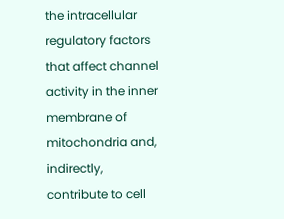the intracellular regulatory factors that affect channel activity in the inner membrane of mitochondria and, indirectly, contribute to cell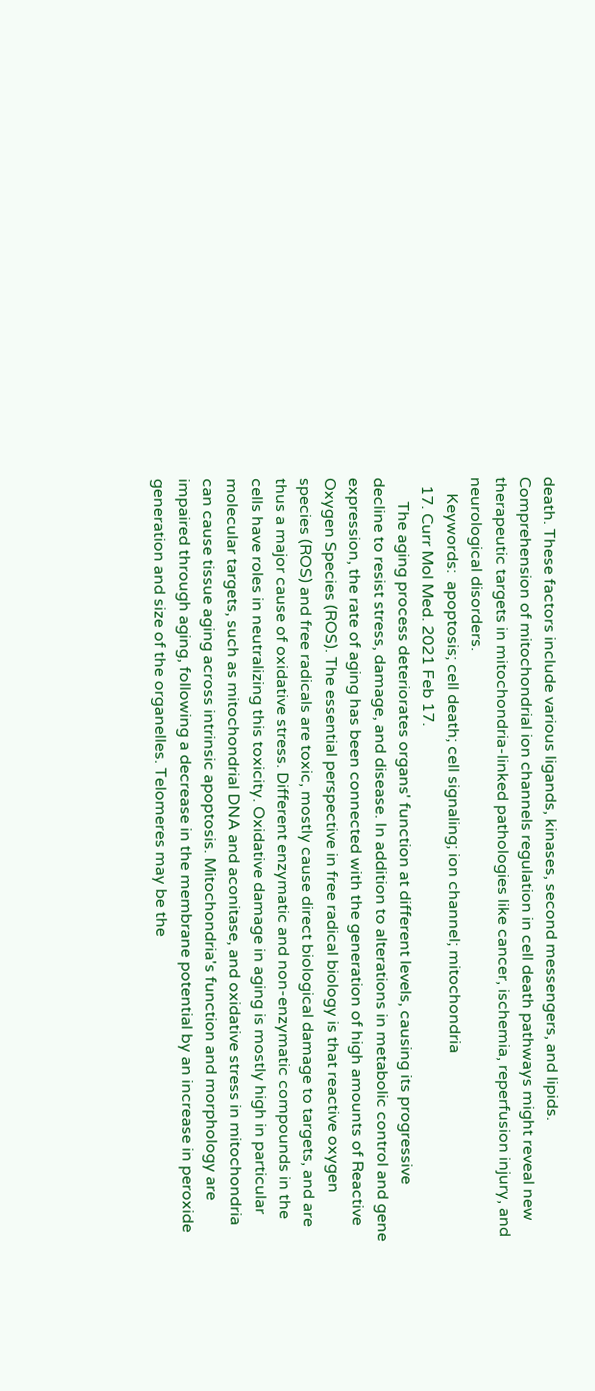death. These factors include various ligands, kinases, second messengers, and lipids. Comprehension of mitochondrial ion channels regulation in cell death pathways might reveal new therapeutic targets in mitochondria-linked pathologies like cancer, ischemia, reperfusion injury, and neurological disorders.
    Keywords:  apoptosis; cell death; cell signaling; ion channel; mitochondria
  17. Curr Mol Med. 2021 Feb 17.
      The aging process deteriorates organs' function at different levels, causing its progressive decline to resist stress, damage, and disease. In addition to alterations in metabolic control and gene expression, the rate of aging has been connected with the generation of high amounts of Reactive Oxygen Species (ROS). The essential perspective in free radical biology is that reactive oxygen species (ROS) and free radicals are toxic, mostly cause direct biological damage to targets, and are thus a major cause of oxidative stress. Different enzymatic and non-enzymatic compounds in the cells have roles in neutralizing this toxicity. Oxidative damage in aging is mostly high in particular molecular targets, such as mitochondrial DNA and aconitase, and oxidative stress in mitochondria can cause tissue aging across intrinsic apoptosis. Mitochondria's function and morphology are impaired through aging, following a decrease in the membrane potential by an increase in peroxide generation and size of the organelles. Telomeres may be the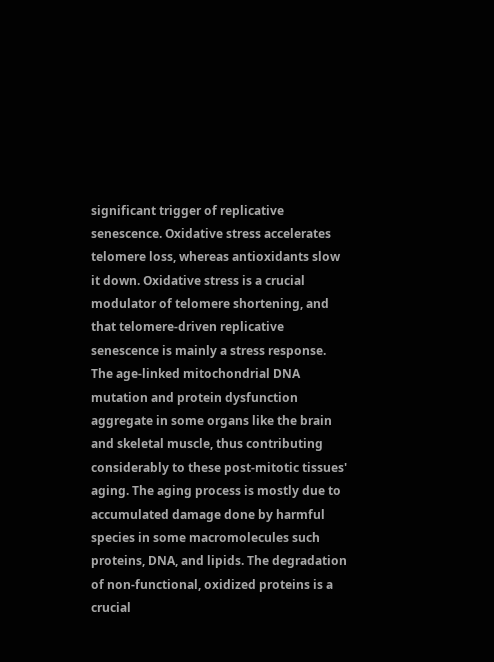significant trigger of replicative senescence. Oxidative stress accelerates telomere loss, whereas antioxidants slow it down. Oxidative stress is a crucial modulator of telomere shortening, and that telomere-driven replicative senescence is mainly a stress response. The age-linked mitochondrial DNA mutation and protein dysfunction aggregate in some organs like the brain and skeletal muscle, thus contributing considerably to these post-mitotic tissues' aging. The aging process is mostly due to accumulated damage done by harmful species in some macromolecules such proteins, DNA, and lipids. The degradation of non-functional, oxidized proteins is a crucial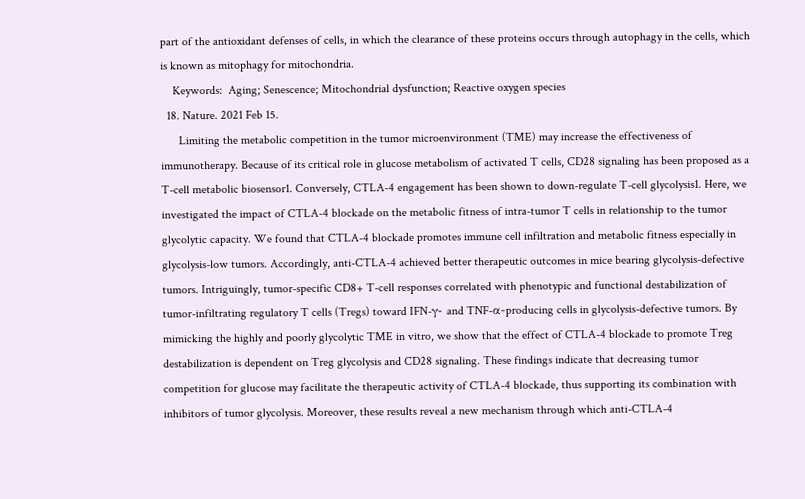part of the antioxidant defenses of cells, in which the clearance of these proteins occurs through autophagy in the cells, which is known as mitophagy for mitochondria.
    Keywords:  Aging; Senescence; Mitochondrial dysfunction; Reactive oxygen species
  18. Nature. 2021 Feb 15.
      Limiting the metabolic competition in the tumor microenvironment (TME) may increase the effectiveness of immunotherapy. Because of its critical role in glucose metabolism of activated T cells, CD28 signaling has been proposed as a T-cell metabolic biosensor1. Conversely, CTLA-4 engagement has been shown to down-regulate T-cell glycolysis1. Here, we investigated the impact of CTLA-4 blockade on the metabolic fitness of intra-tumor T cells in relationship to the tumor glycolytic capacity. We found that CTLA-4 blockade promotes immune cell infiltration and metabolic fitness especially in glycolysis-low tumors. Accordingly, anti-CTLA-4 achieved better therapeutic outcomes in mice bearing glycolysis-defective tumors. Intriguingly, tumor-specific CD8+ T-cell responses correlated with phenotypic and functional destabilization of tumor-infiltrating regulatory T cells (Tregs) toward IFN-γ- and TNF-α-producing cells in glycolysis-defective tumors. By mimicking the highly and poorly glycolytic TME in vitro, we show that the effect of CTLA-4 blockade to promote Treg destabilization is dependent on Treg glycolysis and CD28 signaling. These findings indicate that decreasing tumor competition for glucose may facilitate the therapeutic activity of CTLA-4 blockade, thus supporting its combination with inhibitors of tumor glycolysis. Moreover, these results reveal a new mechanism through which anti-CTLA-4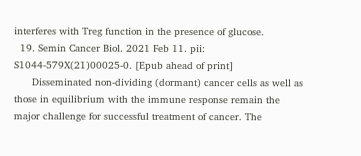interferes with Treg function in the presence of glucose.
  19. Semin Cancer Biol. 2021 Feb 11. pii: S1044-579X(21)00025-0. [Epub ahead of print]
      Disseminated non-dividing (dormant) cancer cells as well as those in equilibrium with the immune response remain the major challenge for successful treatment of cancer. The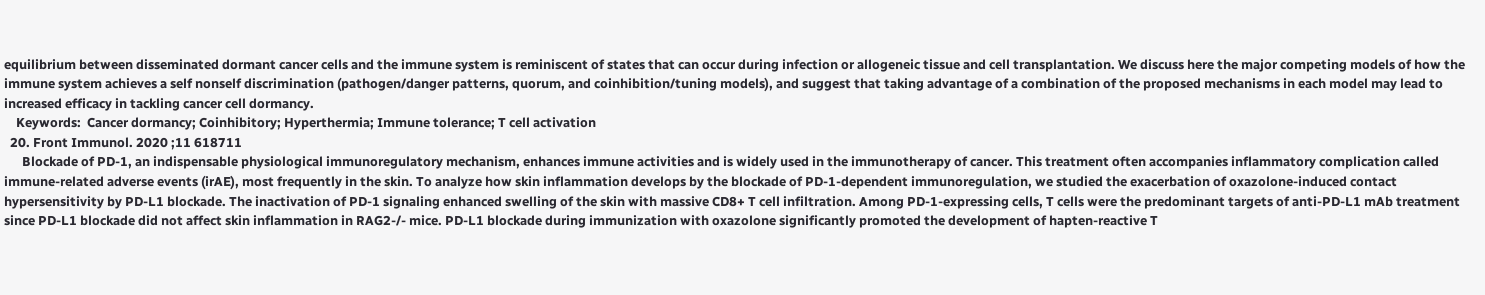equilibrium between disseminated dormant cancer cells and the immune system is reminiscent of states that can occur during infection or allogeneic tissue and cell transplantation. We discuss here the major competing models of how the immune system achieves a self nonself discrimination (pathogen/danger patterns, quorum, and coinhibition/tuning models), and suggest that taking advantage of a combination of the proposed mechanisms in each model may lead to increased efficacy in tackling cancer cell dormancy.
    Keywords:  Cancer dormancy; Coinhibitory; Hyperthermia; Immune tolerance; T cell activation
  20. Front Immunol. 2020 ;11 618711
      Blockade of PD-1, an indispensable physiological immunoregulatory mechanism, enhances immune activities and is widely used in the immunotherapy of cancer. This treatment often accompanies inflammatory complication called immune-related adverse events (irAE), most frequently in the skin. To analyze how skin inflammation develops by the blockade of PD-1-dependent immunoregulation, we studied the exacerbation of oxazolone-induced contact hypersensitivity by PD-L1 blockade. The inactivation of PD-1 signaling enhanced swelling of the skin with massive CD8+ T cell infiltration. Among PD-1-expressing cells, T cells were the predominant targets of anti-PD-L1 mAb treatment since PD-L1 blockade did not affect skin inflammation in RAG2-/- mice. PD-L1 blockade during immunization with oxazolone significantly promoted the development of hapten-reactive T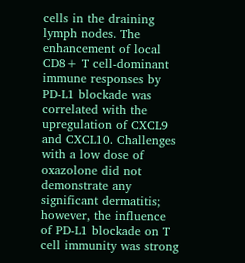cells in the draining lymph nodes. The enhancement of local CD8+ T cell-dominant immune responses by PD-L1 blockade was correlated with the upregulation of CXCL9 and CXCL10. Challenges with a low dose of oxazolone did not demonstrate any significant dermatitis; however, the influence of PD-L1 blockade on T cell immunity was strong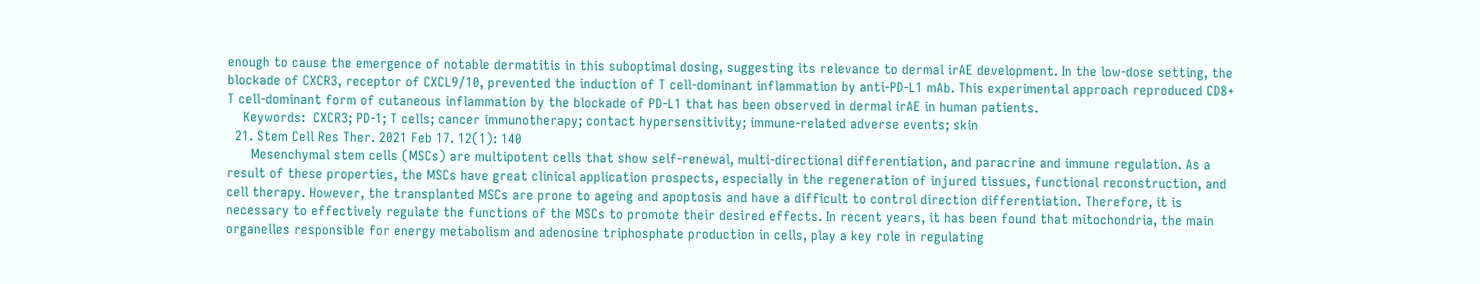enough to cause the emergence of notable dermatitis in this suboptimal dosing, suggesting its relevance to dermal irAE development. In the low-dose setting, the blockade of CXCR3, receptor of CXCL9/10, prevented the induction of T cell-dominant inflammation by anti-PD-L1 mAb. This experimental approach reproduced CD8+ T cell-dominant form of cutaneous inflammation by the blockade of PD-L1 that has been observed in dermal irAE in human patients.
    Keywords:  CXCR3; PD-1; T cells; cancer immunotherapy; contact hypersensitivity; immune-related adverse events; skin
  21. Stem Cell Res Ther. 2021 Feb 17. 12(1): 140
      Mesenchymal stem cells (MSCs) are multipotent cells that show self-renewal, multi-directional differentiation, and paracrine and immune regulation. As a result of these properties, the MSCs have great clinical application prospects, especially in the regeneration of injured tissues, functional reconstruction, and cell therapy. However, the transplanted MSCs are prone to ageing and apoptosis and have a difficult to control direction differentiation. Therefore, it is necessary to effectively regulate the functions of the MSCs to promote their desired effects. In recent years, it has been found that mitochondria, the main organelles responsible for energy metabolism and adenosine triphosphate production in cells, play a key role in regulating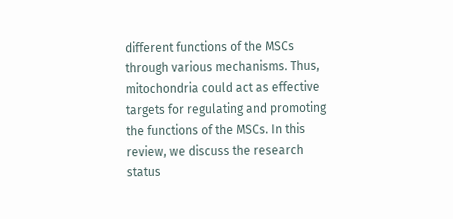different functions of the MSCs through various mechanisms. Thus, mitochondria could act as effective targets for regulating and promoting the functions of the MSCs. In this review, we discuss the research status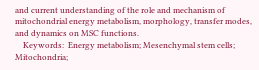and current understanding of the role and mechanism of mitochondrial energy metabolism, morphology, transfer modes, and dynamics on MSC functions.
    Keywords:  Energy metabolism; Mesenchymal stem cells; Mitochondria;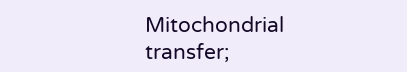Mitochondrial transfer;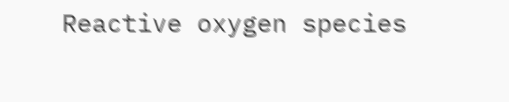Reactive oxygen species